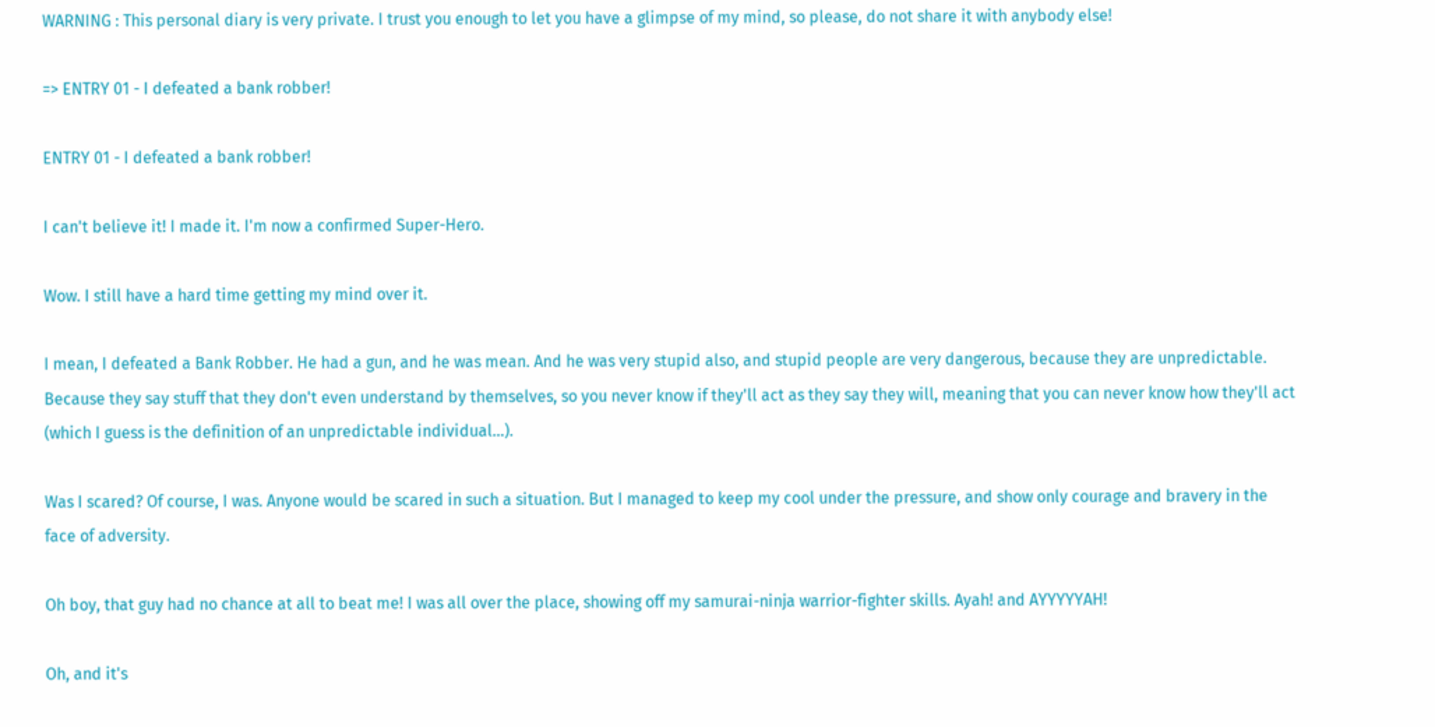WARNING : This personal diary is very private. I trust you enough to let you have a glimpse of my mind, so please, do not share it with anybody else!

=> ENTRY 01 - I defeated a bank robber!

ENTRY 01 - I defeated a bank robber!

I can't believe it! I made it. I'm now a confirmed Super-Hero.

Wow. I still have a hard time getting my mind over it.

I mean, I defeated a Bank Robber. He had a gun, and he was mean. And he was very stupid also, and stupid people are very dangerous, because they are unpredictable. Because they say stuff that they don't even understand by themselves, so you never know if they'll act as they say they will, meaning that you can never know how they'll act (which I guess is the definition of an unpredictable individual...).

Was I scared? Of course, I was. Anyone would be scared in such a situation. But I managed to keep my cool under the pressure, and show only courage and bravery in the face of adversity.

Oh boy, that guy had no chance at all to beat me! I was all over the place, showing off my samurai-ninja warrior-fighter skills. Ayah! and AYYYYYAH!

Oh, and it's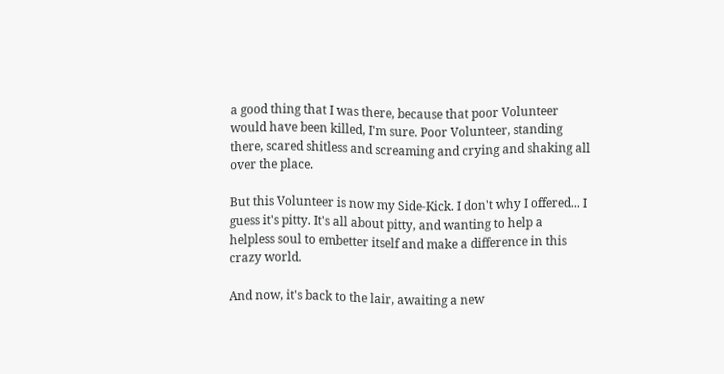a good thing that I was there, because that poor Volunteer would have been killed, I'm sure. Poor Volunteer, standing there, scared shitless and screaming and crying and shaking all over the place.

But this Volunteer is now my Side-Kick. I don't why I offered... I guess it's pitty. It's all about pitty, and wanting to help a helpless soul to embetter itself and make a difference in this crazy world.

And now, it's back to the lair, awaiting a new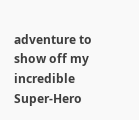adventure to show off my incredible Super-Hero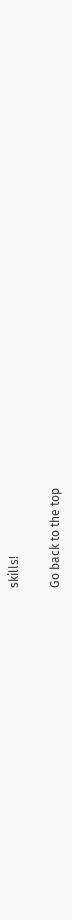skills!

Go back to the top